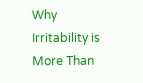Why Irritability is More Than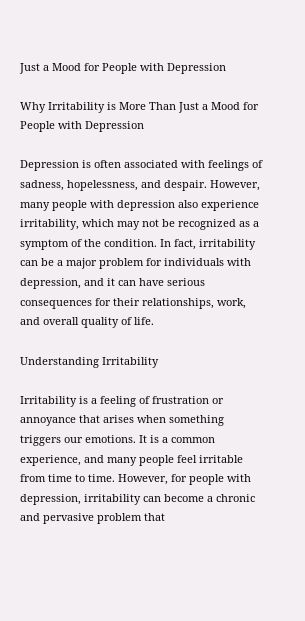Just a Mood for People with Depression

Why Irritability is More Than Just a Mood for People with Depression

Depression is often associated with feelings of sadness, hopelessness, and despair. However, many people with depression also experience irritability, which may not be recognized as a symptom of the condition. In fact, irritability can be a major problem for individuals with depression, and it can have serious consequences for their relationships, work, and overall quality of life.

Understanding Irritability

Irritability is a feeling of frustration or annoyance that arises when something triggers our emotions. It is a common experience, and many people feel irritable from time to time. However, for people with depression, irritability can become a chronic and pervasive problem that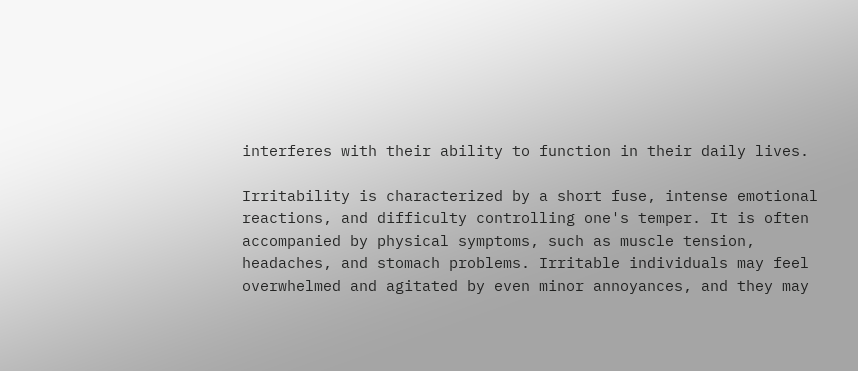interferes with their ability to function in their daily lives.

Irritability is characterized by a short fuse, intense emotional reactions, and difficulty controlling one's temper. It is often accompanied by physical symptoms, such as muscle tension, headaches, and stomach problems. Irritable individuals may feel overwhelmed and agitated by even minor annoyances, and they may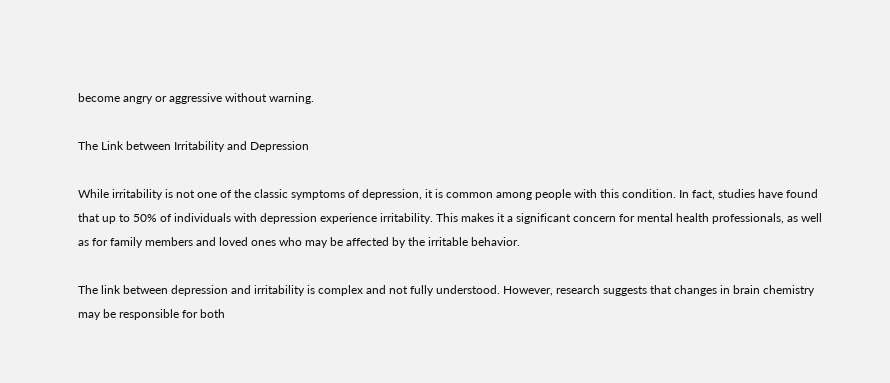become angry or aggressive without warning.

The Link between Irritability and Depression

While irritability is not one of the classic symptoms of depression, it is common among people with this condition. In fact, studies have found that up to 50% of individuals with depression experience irritability. This makes it a significant concern for mental health professionals, as well as for family members and loved ones who may be affected by the irritable behavior.

The link between depression and irritability is complex and not fully understood. However, research suggests that changes in brain chemistry may be responsible for both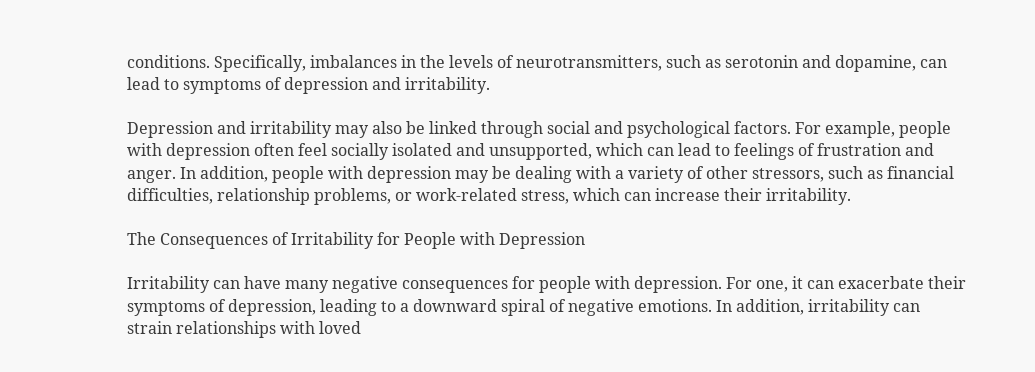conditions. Specifically, imbalances in the levels of neurotransmitters, such as serotonin and dopamine, can lead to symptoms of depression and irritability.

Depression and irritability may also be linked through social and psychological factors. For example, people with depression often feel socially isolated and unsupported, which can lead to feelings of frustration and anger. In addition, people with depression may be dealing with a variety of other stressors, such as financial difficulties, relationship problems, or work-related stress, which can increase their irritability.

The Consequences of Irritability for People with Depression

Irritability can have many negative consequences for people with depression. For one, it can exacerbate their symptoms of depression, leading to a downward spiral of negative emotions. In addition, irritability can strain relationships with loved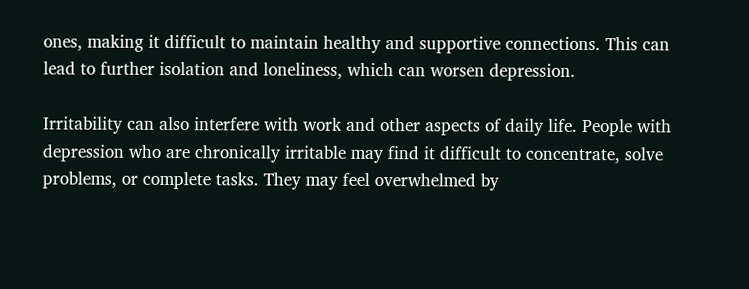ones, making it difficult to maintain healthy and supportive connections. This can lead to further isolation and loneliness, which can worsen depression.

Irritability can also interfere with work and other aspects of daily life. People with depression who are chronically irritable may find it difficult to concentrate, solve problems, or complete tasks. They may feel overwhelmed by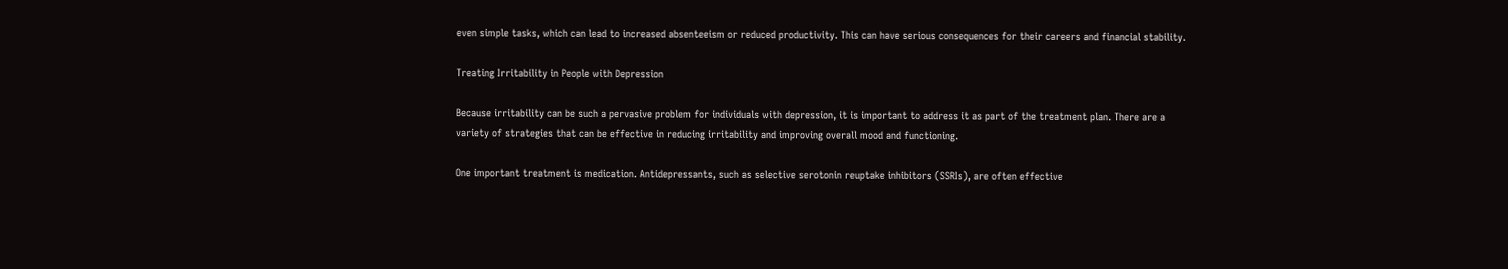even simple tasks, which can lead to increased absenteeism or reduced productivity. This can have serious consequences for their careers and financial stability.

Treating Irritability in People with Depression

Because irritability can be such a pervasive problem for individuals with depression, it is important to address it as part of the treatment plan. There are a variety of strategies that can be effective in reducing irritability and improving overall mood and functioning.

One important treatment is medication. Antidepressants, such as selective serotonin reuptake inhibitors (SSRIs), are often effective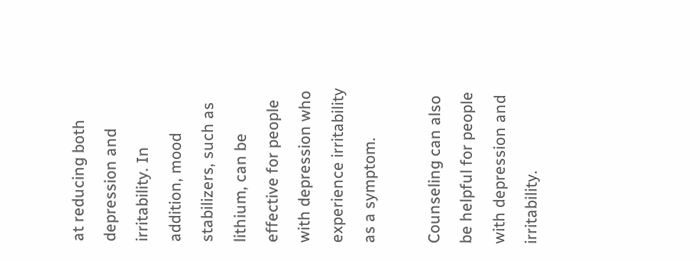at reducing both depression and irritability. In addition, mood stabilizers, such as lithium, can be effective for people with depression who experience irritability as a symptom.

Counseling can also be helpful for people with depression and irritability.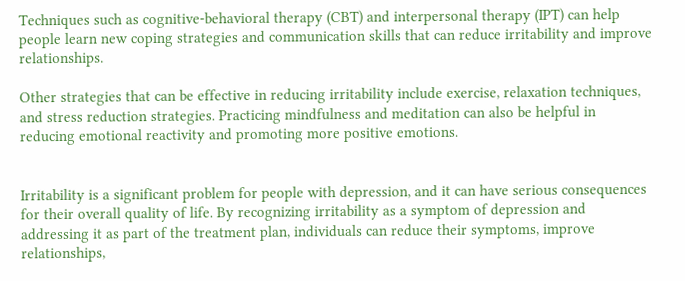Techniques such as cognitive-behavioral therapy (CBT) and interpersonal therapy (IPT) can help people learn new coping strategies and communication skills that can reduce irritability and improve relationships.

Other strategies that can be effective in reducing irritability include exercise, relaxation techniques, and stress reduction strategies. Practicing mindfulness and meditation can also be helpful in reducing emotional reactivity and promoting more positive emotions.


Irritability is a significant problem for people with depression, and it can have serious consequences for their overall quality of life. By recognizing irritability as a symptom of depression and addressing it as part of the treatment plan, individuals can reduce their symptoms, improve relationships,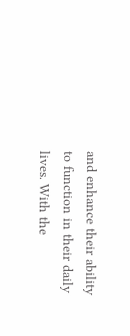and enhance their ability to function in their daily lives. With the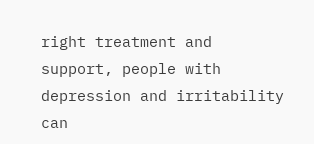right treatment and support, people with depression and irritability can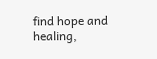find hope and healing,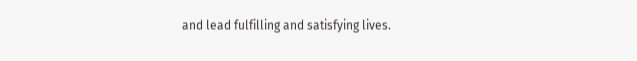and lead fulfilling and satisfying lives.